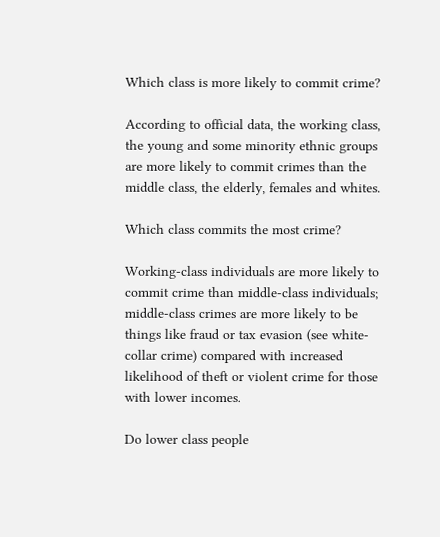Which class is more likely to commit crime?

According to official data, the working class, the young and some minority ethnic groups are more likely to commit crimes than the middle class, the elderly, females and whites.

Which class commits the most crime?

Working-class individuals are more likely to commit crime than middle-class individuals; middle-class crimes are more likely to be things like fraud or tax evasion (see white-collar crime) compared with increased likelihood of theft or violent crime for those with lower incomes.

Do lower class people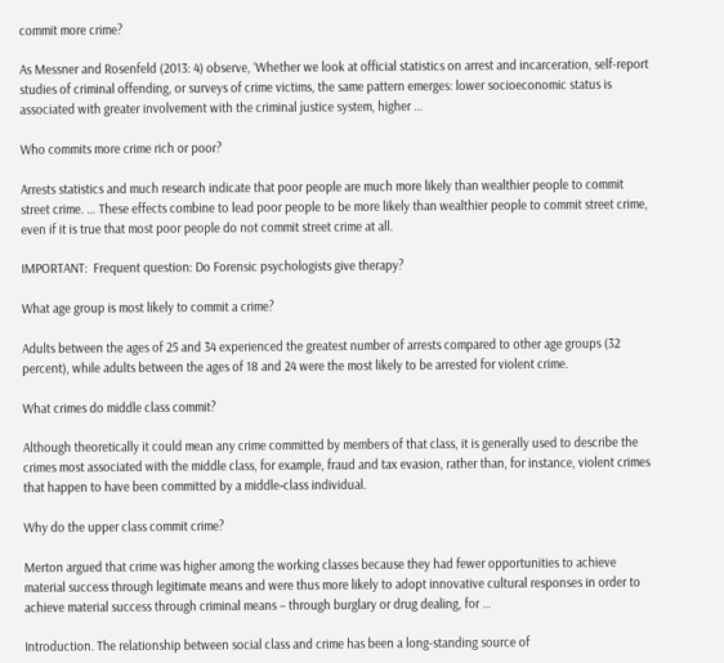commit more crime?

As Messner and Rosenfeld (2013: 4) observe, ‘Whether we look at official statistics on arrest and incarceration, self-report studies of criminal offending, or surveys of crime victims, the same pattern emerges: lower socioeconomic status is associated with greater involvement with the criminal justice system, higher …

Who commits more crime rich or poor?

Arrests statistics and much research indicate that poor people are much more likely than wealthier people to commit street crime. … These effects combine to lead poor people to be more likely than wealthier people to commit street crime, even if it is true that most poor people do not commit street crime at all.

IMPORTANT:  Frequent question: Do Forensic psychologists give therapy?

What age group is most likely to commit a crime?

Adults between the ages of 25 and 34 experienced the greatest number of arrests compared to other age groups (32 percent), while adults between the ages of 18 and 24 were the most likely to be arrested for violent crime.

What crimes do middle class commit?

Although theoretically it could mean any crime committed by members of that class, it is generally used to describe the crimes most associated with the middle class, for example, fraud and tax evasion, rather than, for instance, violent crimes that happen to have been committed by a middle‐class individual.

Why do the upper class commit crime?

Merton argued that crime was higher among the working classes because they had fewer opportunities to achieve material success through legitimate means and were thus more likely to adopt innovative cultural responses in order to achieve material success through criminal means – through burglary or drug dealing, for …

Introduction. The relationship between social class and crime has been a long-standing source of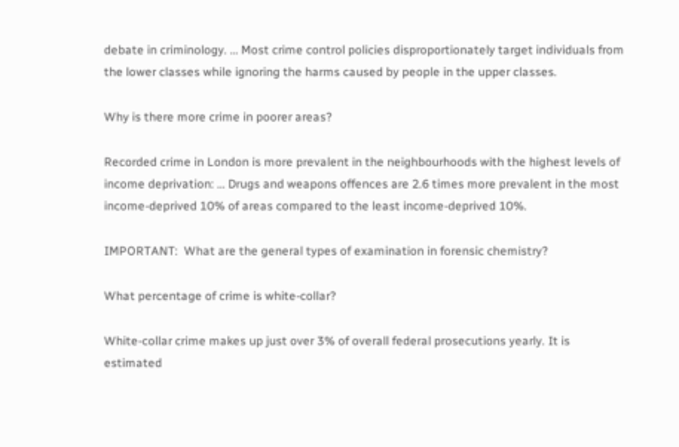debate in criminology. … Most crime control policies disproportionately target individuals from the lower classes while ignoring the harms caused by people in the upper classes.

Why is there more crime in poorer areas?

Recorded crime in London is more prevalent in the neighbourhoods with the highest levels of income deprivation: … Drugs and weapons offences are 2.6 times more prevalent in the most income-deprived 10% of areas compared to the least income-deprived 10%.

IMPORTANT:  What are the general types of examination in forensic chemistry?

What percentage of crime is white-collar?

White-collar crime makes up just over 3% of overall federal prosecutions yearly. It is estimated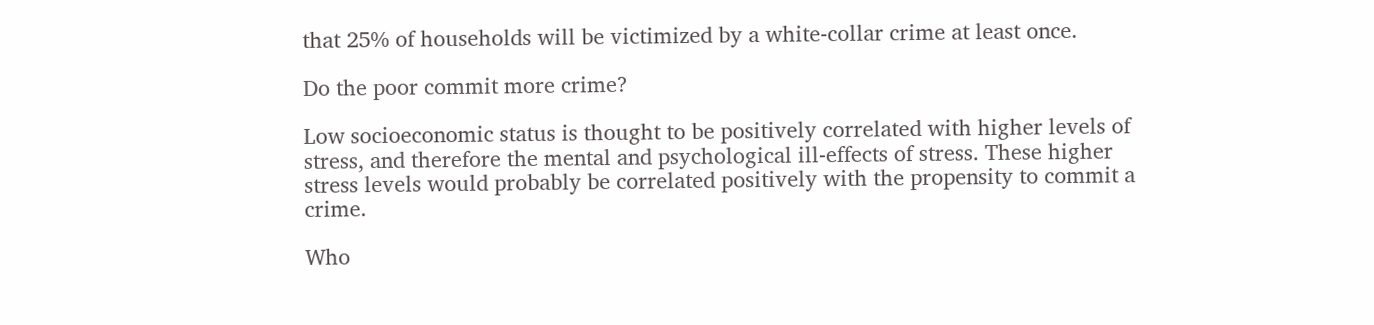that 25% of households will be victimized by a white-collar crime at least once.

Do the poor commit more crime?

Low socioeconomic status is thought to be positively correlated with higher levels of stress, and therefore the mental and psychological ill-effects of stress. These higher stress levels would probably be correlated positively with the propensity to commit a crime.

Who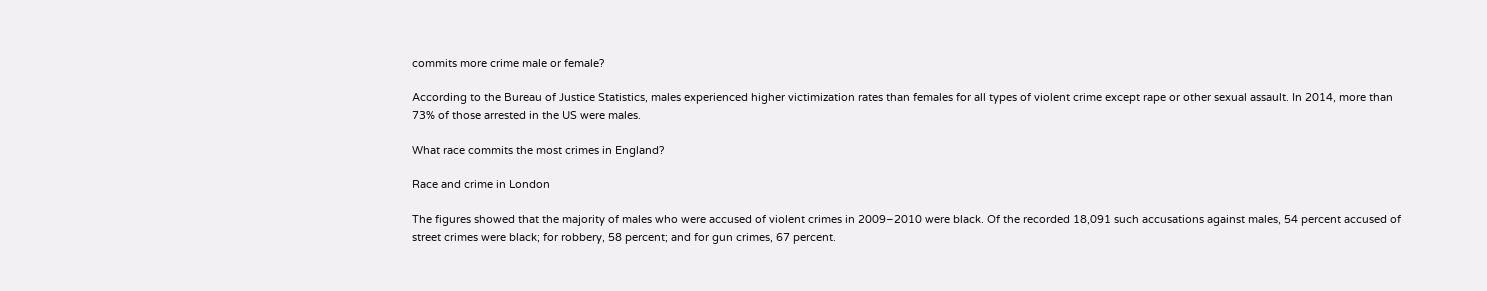commits more crime male or female?

According to the Bureau of Justice Statistics, males experienced higher victimization rates than females for all types of violent crime except rape or other sexual assault. In 2014, more than 73% of those arrested in the US were males.

What race commits the most crimes in England?

Race and crime in London

The figures showed that the majority of males who were accused of violent crimes in 2009–2010 were black. Of the recorded 18,091 such accusations against males, 54 percent accused of street crimes were black; for robbery, 58 percent; and for gun crimes, 67 percent.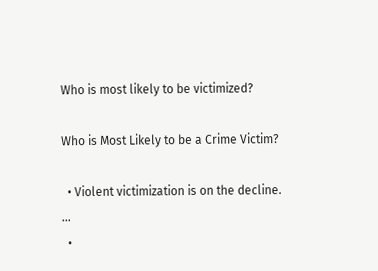Who is most likely to be victimized?

Who is Most Likely to be a Crime Victim?

  • Violent victimization is on the decline. …
  •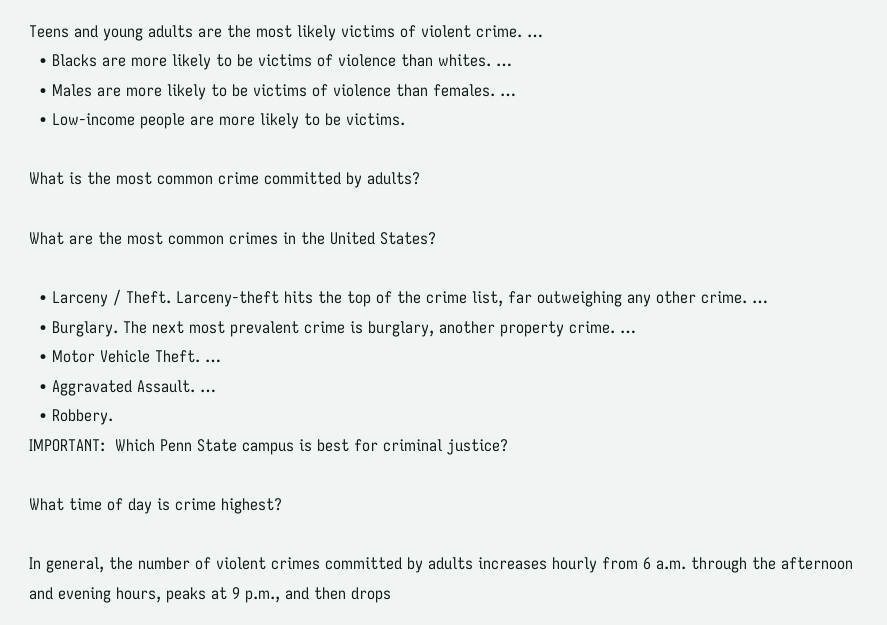Teens and young adults are the most likely victims of violent crime. …
  • Blacks are more likely to be victims of violence than whites. …
  • Males are more likely to be victims of violence than females. …
  • Low-income people are more likely to be victims.

What is the most common crime committed by adults?

What are the most common crimes in the United States?

  • Larceny / Theft. Larceny-theft hits the top of the crime list, far outweighing any other crime. …
  • Burglary. The next most prevalent crime is burglary, another property crime. …
  • Motor Vehicle Theft. …
  • Aggravated Assault. …
  • Robbery.
IMPORTANT:  Which Penn State campus is best for criminal justice?

What time of day is crime highest?

In general, the number of violent crimes committed by adults increases hourly from 6 a.m. through the afternoon and evening hours, peaks at 9 p.m., and then drops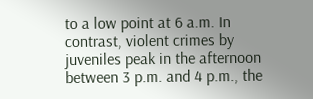to a low point at 6 a.m. In contrast, violent crimes by juveniles peak in the afternoon between 3 p.m. and 4 p.m., the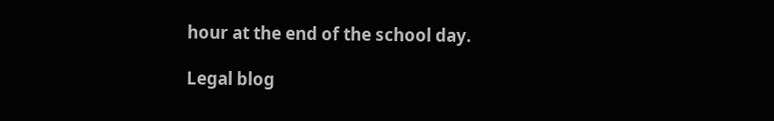hour at the end of the school day.

Legal blog